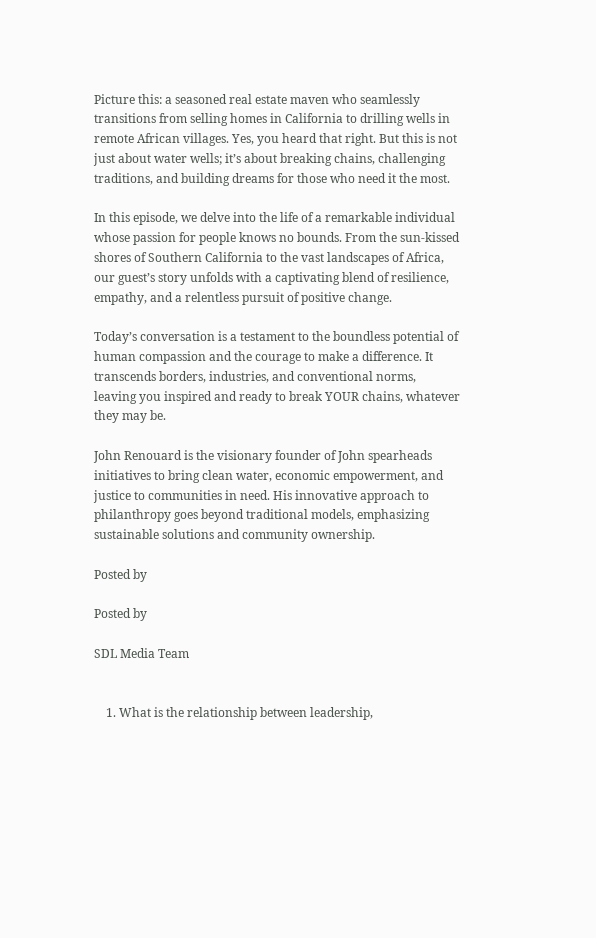Picture this: a seasoned real estate maven who seamlessly transitions from selling homes in California to drilling wells in remote African villages. Yes, you heard that right. But this is not just about water wells; it’s about breaking chains, challenging traditions, and building dreams for those who need it the most.

In this episode, we delve into the life of a remarkable individual whose passion for people knows no bounds. From the sun-kissed shores of Southern California to the vast landscapes of Africa, our guest’s story unfolds with a captivating blend of resilience, empathy, and a relentless pursuit of positive change.

Today’s conversation is a testament to the boundless potential of human compassion and the courage to make a difference. It transcends borders, industries, and conventional norms, leaving you inspired and ready to break YOUR chains, whatever they may be.

John Renouard is the visionary founder of John spearheads initiatives to bring clean water, economic empowerment, and justice to communities in need. His innovative approach to philanthropy goes beyond traditional models, emphasizing sustainable solutions and community ownership.

Posted by

Posted by

SDL Media Team


    1. What is the relationship between leadership,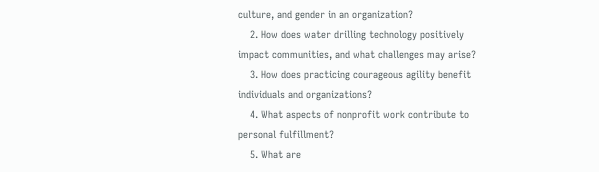culture, and gender in an organization?
    2. How does water drilling technology positively impact communities, and what challenges may arise?
    3. How does practicing courageous agility benefit individuals and organizations?
    4. What aspects of nonprofit work contribute to personal fulfillment?
    5. What are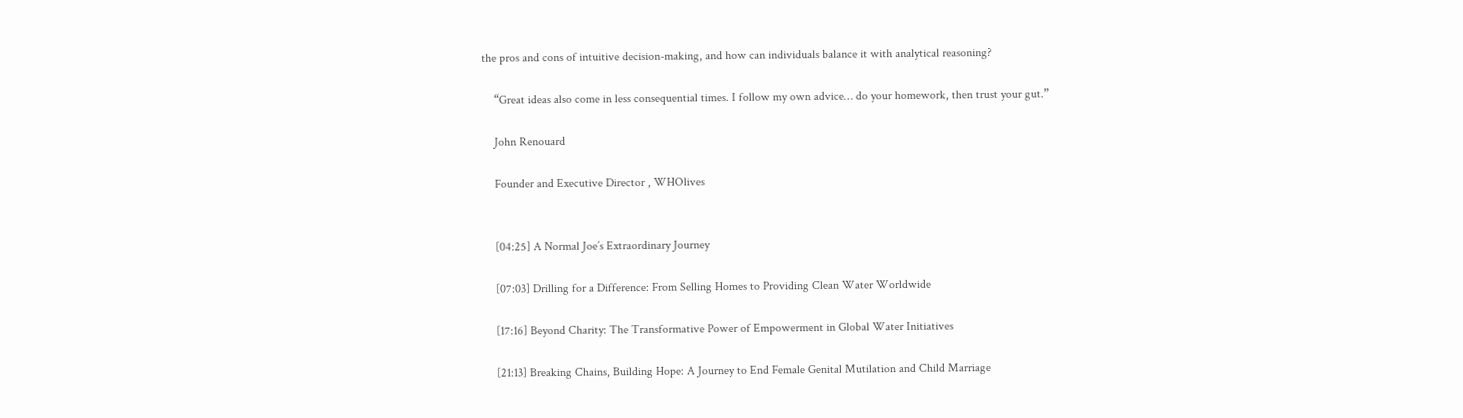the pros and cons of intuitive decision-making, and how can individuals balance it with analytical reasoning?

    “Great ideas also come in less consequential times. I follow my own advice… do your homework, then trust your gut.”

    John Renouard

    Founder and Executive Director , WHOlives


    [04:25] A Normal Joe’s Extraordinary Journey

    [07:03] Drilling for a Difference: From Selling Homes to Providing Clean Water Worldwide

    [17:16] Beyond Charity: The Transformative Power of Empowerment in Global Water Initiatives

    [21:13] Breaking Chains, Building Hope: A Journey to End Female Genital Mutilation and Child Marriage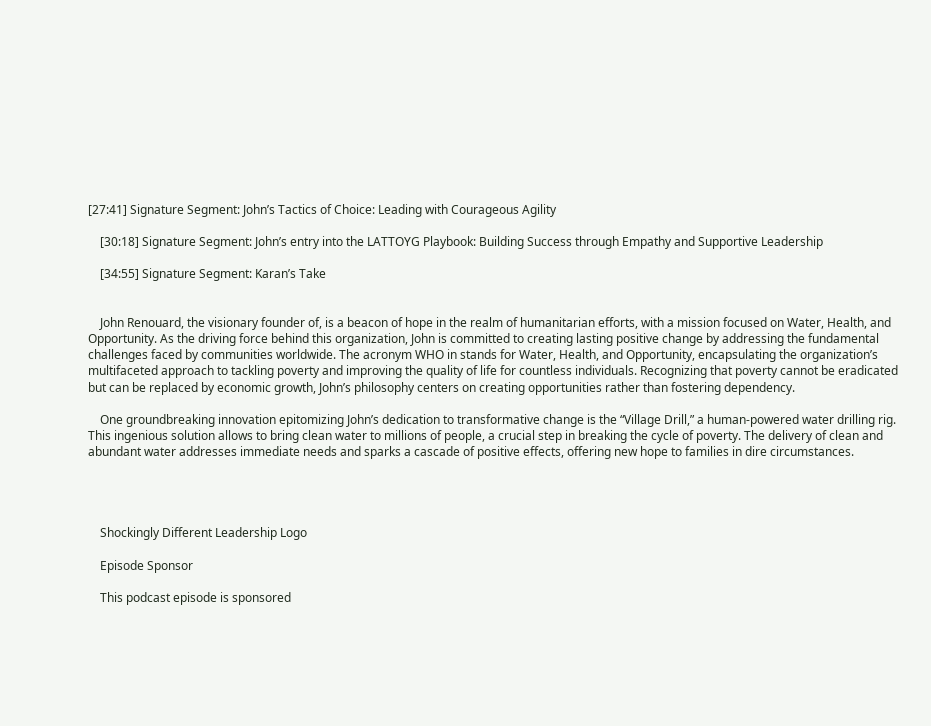[27:41] Signature Segment: John’s Tactics of Choice: Leading with Courageous Agility

    [30:18] Signature Segment: John’s entry into the LATTOYG Playbook: Building Success through Empathy and Supportive Leadership

    [34:55] Signature Segment: Karan’s Take


    John Renouard, the visionary founder of, is a beacon of hope in the realm of humanitarian efforts, with a mission focused on Water, Health, and Opportunity. As the driving force behind this organization, John is committed to creating lasting positive change by addressing the fundamental challenges faced by communities worldwide. The acronym WHO in stands for Water, Health, and Opportunity, encapsulating the organization’s multifaceted approach to tackling poverty and improving the quality of life for countless individuals. Recognizing that poverty cannot be eradicated but can be replaced by economic growth, John’s philosophy centers on creating opportunities rather than fostering dependency.

    One groundbreaking innovation epitomizing John’s dedication to transformative change is the “Village Drill,” a human-powered water drilling rig. This ingenious solution allows to bring clean water to millions of people, a crucial step in breaking the cycle of poverty. The delivery of clean and abundant water addresses immediate needs and sparks a cascade of positive effects, offering new hope to families in dire circumstances.




    Shockingly Different Leadership Logo

    Episode Sponsor

    This podcast episode is sponsored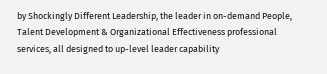by Shockingly Different Leadership, the leader in on-demand People, Talent Development & Organizational Effectiveness professional services, all designed to up-level leader capability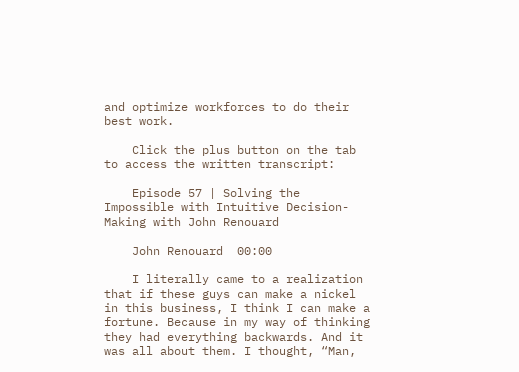and optimize workforces to do their best work.

    Click the plus button on the tab to access the written transcript:

    Episode 57 | Solving the Impossible with Intuitive Decision-Making with John Renouard

    John Renouard  00:00

    I literally came to a realization that if these guys can make a nickel in this business, I think I can make a fortune. Because in my way of thinking they had everything backwards. And it was all about them. I thought, “Man,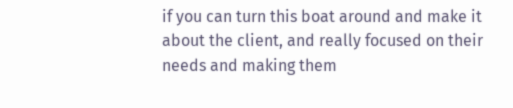if you can turn this boat around and make it about the client, and really focused on their needs and making them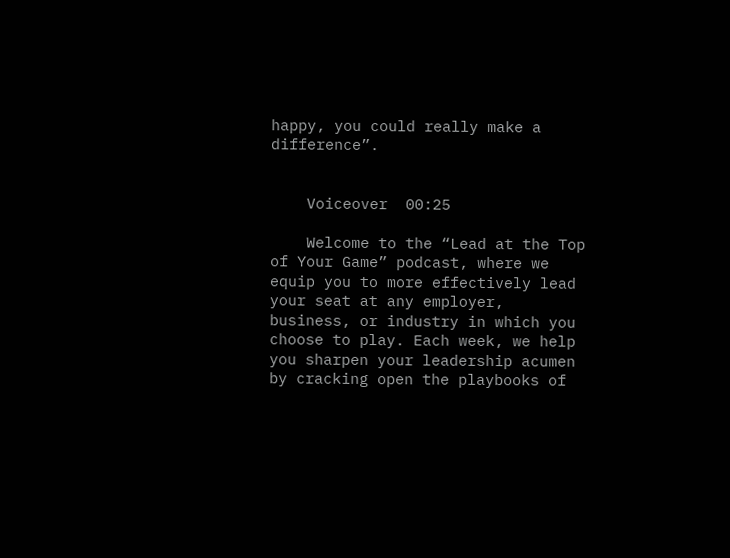happy, you could really make a difference”.


    Voiceover  00:25

    Welcome to the “Lead at the Top of Your Game” podcast, where we equip you to more effectively lead your seat at any employer, business, or industry in which you choose to play. Each week, we help you sharpen your leadership acumen by cracking open the playbooks of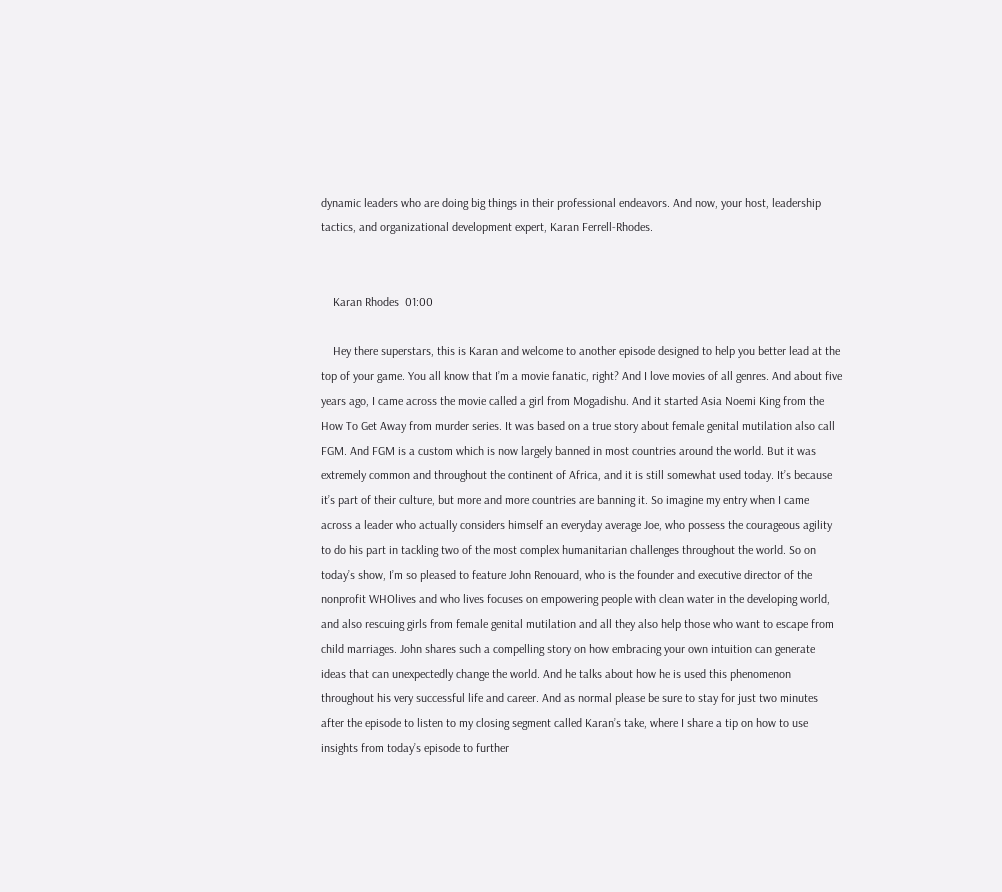dynamic leaders who are doing big things in their professional endeavors. And now, your host, leadership tactics, and organizational development expert, Karan Ferrell-Rhodes.


    Karan Rhodes  01:00

    Hey there superstars, this is Karan and welcome to another episode designed to help you better lead at the top of your game. You all know that I’m a movie fanatic, right? And I love movies of all genres. And about five years ago, I came across the movie called a girl from Mogadishu. And it started Asia Noemi King from the How To Get Away from murder series. It was based on a true story about female genital mutilation also call FGM. And FGM is a custom which is now largely banned in most countries around the world. But it was extremely common and throughout the continent of Africa, and it is still somewhat used today. It’s because it’s part of their culture, but more and more countries are banning it. So imagine my entry when I came across a leader who actually considers himself an everyday average Joe, who possess the courageous agility to do his part in tackling two of the most complex humanitarian challenges throughout the world. So on today’s show, I’m so pleased to feature John Renouard, who is the founder and executive director of the nonprofit WHOlives and who lives focuses on empowering people with clean water in the developing world, and also rescuing girls from female genital mutilation and all they also help those who want to escape from child marriages. John shares such a compelling story on how embracing your own intuition can generate ideas that can unexpectedly change the world. And he talks about how he is used this phenomenon throughout his very successful life and career. And as normal please be sure to stay for just two minutes after the episode to listen to my closing segment called Karan’s take, where I share a tip on how to use insights from today’s episode to further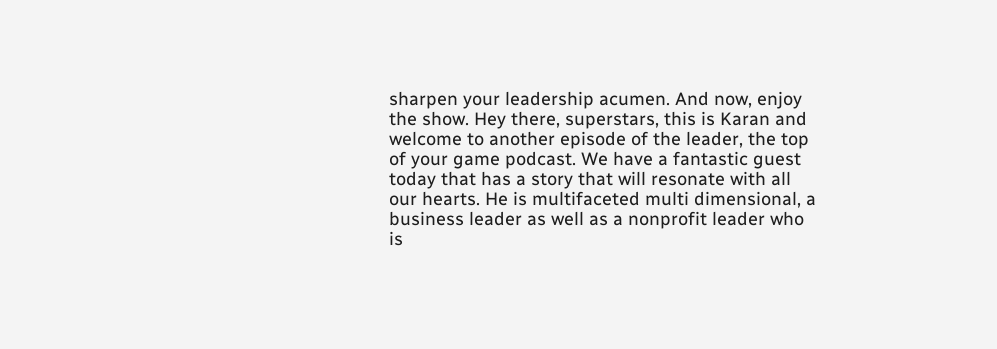sharpen your leadership acumen. And now, enjoy the show. Hey there, superstars, this is Karan and welcome to another episode of the leader, the top of your game podcast. We have a fantastic guest today that has a story that will resonate with all our hearts. He is multifaceted multi dimensional, a business leader as well as a nonprofit leader who is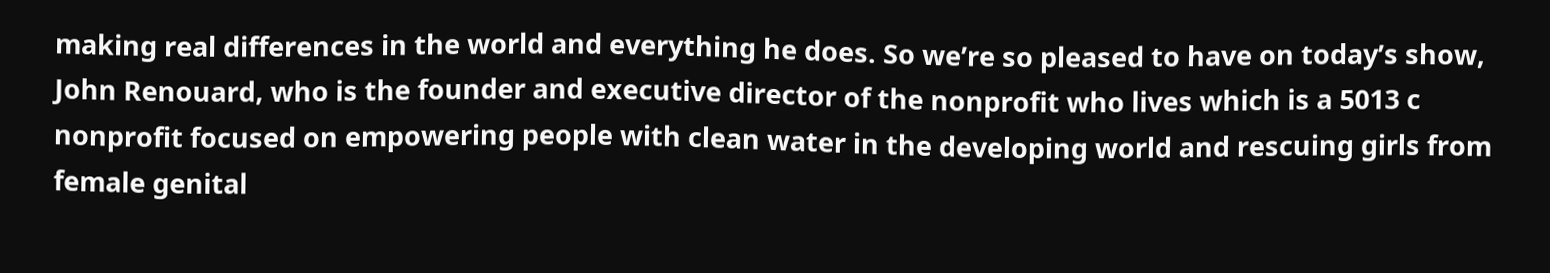making real differences in the world and everything he does. So we’re so pleased to have on today’s show, John Renouard, who is the founder and executive director of the nonprofit who lives which is a 5013 c nonprofit focused on empowering people with clean water in the developing world and rescuing girls from female genital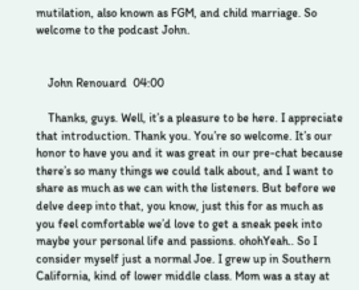mutilation, also known as FGM, and child marriage. So welcome to the podcast John.


    John Renouard  04:00

    Thanks, guys. Well, it’s a pleasure to be here. I appreciate that introduction. Thank you. You’re so welcome. It’s our honor to have you and it was great in our pre-chat because there’s so many things we could talk about, and I want to share as much as we can with the listeners. But before we delve deep into that, you know, just this for as much as you feel comfortable we’d love to get a sneak peek into maybe your personal life and passions. ohohYeah.. So I consider myself just a normal Joe. I grew up in Southern California, kind of lower middle class. Mom was a stay at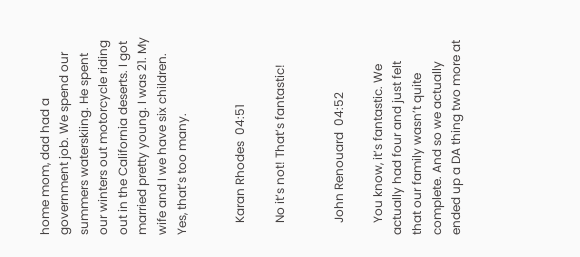home mom, dad had a government job. We spend our summers waterskiing. He spent our winters out motorcycle riding out in the California deserts. I got married pretty young. I was 21. My wife and I we have six children. Yes, that’s too many.


    Karan Rhodes  04:51

    No it’s not! That’s fantastic!


    John Renouard  04:52

    You know, it’s fantastic. We actually had four and just felt that our family wasn’t quite complete. And so we actually ended up a DA thing two more at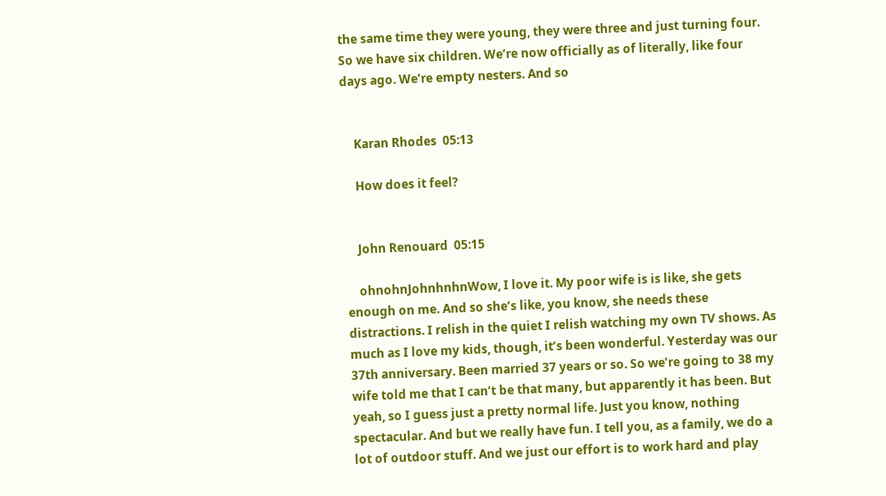the same time they were young, they were three and just turning four. So we have six children. We’re now officially as of literally, like four days ago. We’re empty nesters. And so


    Karan Rhodes  05:13

    How does it feel?


    John Renouard  05:15

    ohnohnJohnhnhnWow, I love it. My poor wife is is like, she gets enough on me. And so she’s like, you know, she needs these distractions. I relish in the quiet I relish watching my own TV shows. As much as I love my kids, though, it’s been wonderful. Yesterday was our 37th anniversary. Been married 37 years or so. So we’re going to 38 my wife told me that I can’t be that many, but apparently it has been. But yeah, so I guess just a pretty normal life. Just you know, nothing spectacular. And but we really have fun. I tell you, as a family, we do a lot of outdoor stuff. And we just our effort is to work hard and play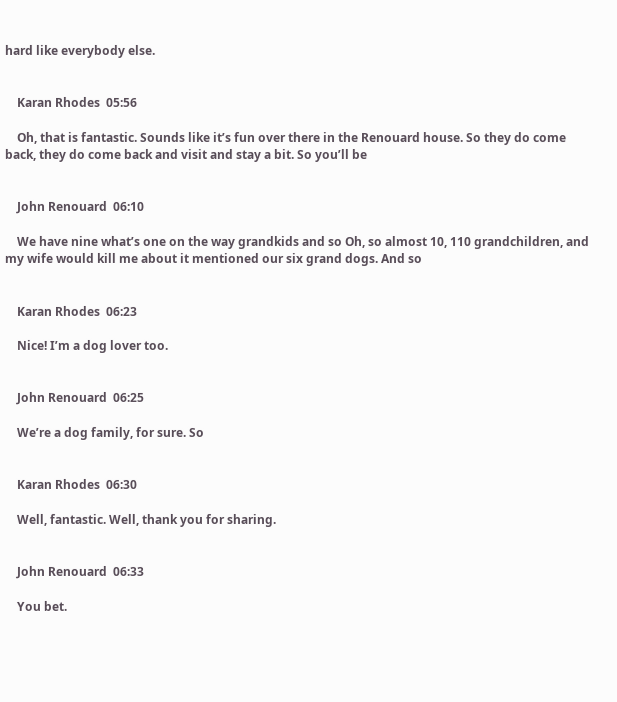hard like everybody else.


    Karan Rhodes  05:56

    Oh, that is fantastic. Sounds like it’s fun over there in the Renouard house. So they do come back, they do come back and visit and stay a bit. So you’ll be


    John Renouard  06:10

    We have nine what’s one on the way grandkids and so Oh, so almost 10, 110 grandchildren, and my wife would kill me about it mentioned our six grand dogs. And so


    Karan Rhodes  06:23

    Nice! I’m a dog lover too.


    John Renouard  06:25

    We’re a dog family, for sure. So


    Karan Rhodes  06:30

    Well, fantastic. Well, thank you for sharing.


    John Renouard  06:33

    You bet.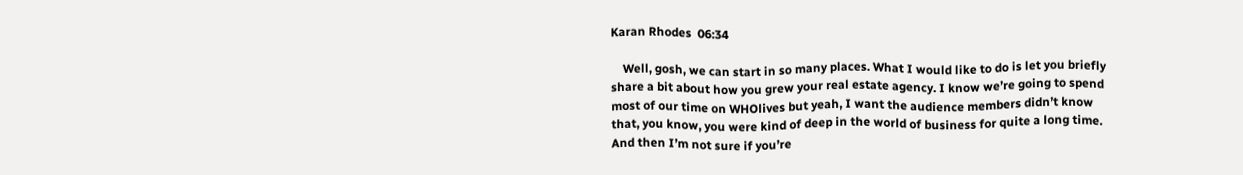Karan Rhodes  06:34

    Well, gosh, we can start in so many places. What I would like to do is let you briefly share a bit about how you grew your real estate agency. I know we’re going to spend most of our time on WHOlives but yeah, I want the audience members didn’t know that, you know, you were kind of deep in the world of business for quite a long time. And then I’m not sure if you’re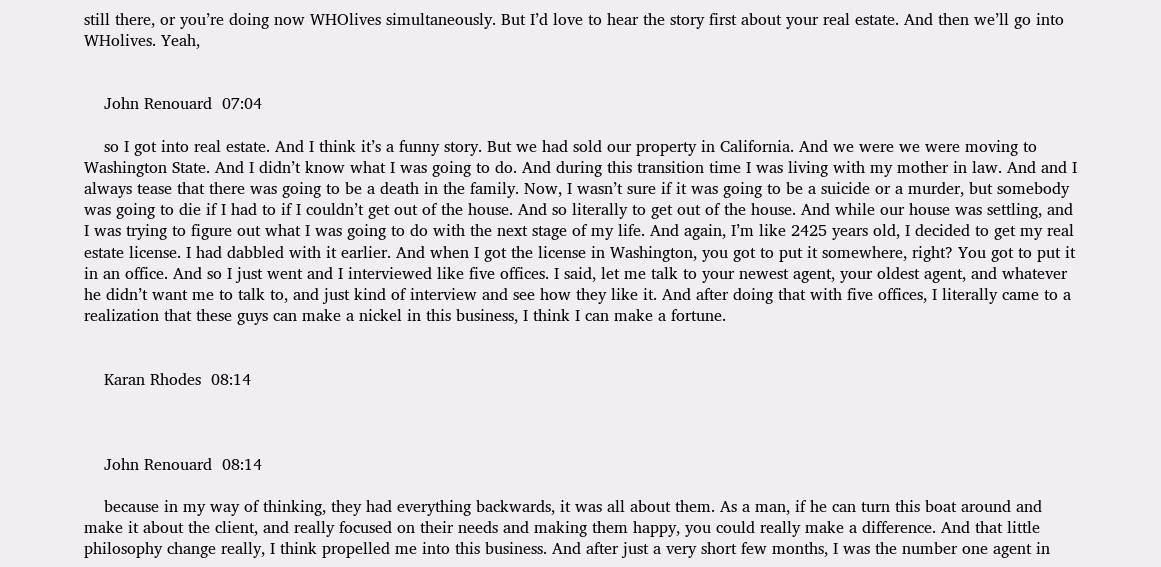still there, or you’re doing now WHOlives simultaneously. But I’d love to hear the story first about your real estate. And then we’ll go into WHolives. Yeah,


    John Renouard  07:04

    so I got into real estate. And I think it’s a funny story. But we had sold our property in California. And we were we were moving to Washington State. And I didn’t know what I was going to do. And during this transition time I was living with my mother in law. And and I always tease that there was going to be a death in the family. Now, I wasn’t sure if it was going to be a suicide or a murder, but somebody was going to die if I had to if I couldn’t get out of the house. And so literally to get out of the house. And while our house was settling, and I was trying to figure out what I was going to do with the next stage of my life. And again, I’m like 2425 years old, I decided to get my real estate license. I had dabbled with it earlier. And when I got the license in Washington, you got to put it somewhere, right? You got to put it in an office. And so I just went and I interviewed like five offices. I said, let me talk to your newest agent, your oldest agent, and whatever he didn’t want me to talk to, and just kind of interview and see how they like it. And after doing that with five offices, I literally came to a realization that these guys can make a nickel in this business, I think I can make a fortune.


    Karan Rhodes  08:14



    John Renouard  08:14

    because in my way of thinking, they had everything backwards, it was all about them. As a man, if he can turn this boat around and make it about the client, and really focused on their needs and making them happy, you could really make a difference. And that little philosophy change really, I think propelled me into this business. And after just a very short few months, I was the number one agent in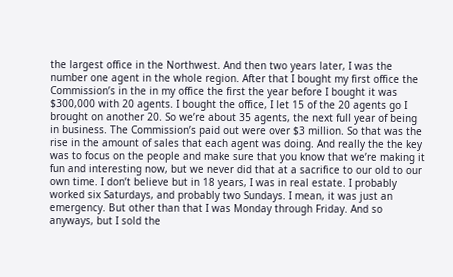the largest office in the Northwest. And then two years later, I was the number one agent in the whole region. After that I bought my first office the Commission’s in the in my office the first the year before I bought it was $300,000 with 20 agents. I bought the office, I let 15 of the 20 agents go I brought on another 20. So we’re about 35 agents, the next full year of being in business. The Commission’s paid out were over $3 million. So that was the rise in the amount of sales that each agent was doing. And really the the key was to focus on the people and make sure that you know that we’re making it fun and interesting now, but we never did that at a sacrifice to our old to our own time. I don’t believe but in 18 years, I was in real estate. I probably worked six Saturdays, and probably two Sundays. I mean, it was just an emergency. But other than that I was Monday through Friday. And so anyways, but I sold the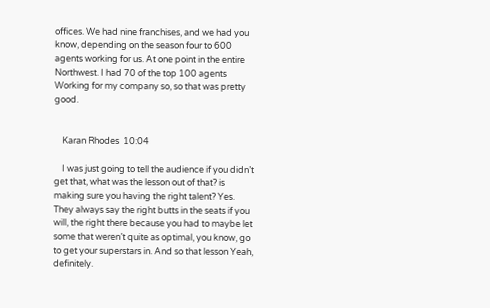offices. We had nine franchises, and we had you know, depending on the season four to 600 agents working for us. At one point in the entire Northwest. I had 70 of the top 100 agents Working for my company so, so that was pretty good.


    Karan Rhodes  10:04

    I was just going to tell the audience if you didn’t get that, what was the lesson out of that? is making sure you having the right talent? Yes. They always say the right butts in the seats if you will, the right there because you had to maybe let some that weren’t quite as optimal, you know, go to get your superstars in. And so that lesson Yeah, definitely.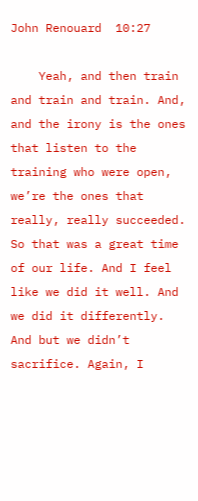John Renouard  10:27

    Yeah, and then train and train and train. And, and the irony is the ones that listen to the training who were open, we’re the ones that really, really succeeded. So that was a great time of our life. And I feel like we did it well. And we did it differently. And but we didn’t sacrifice. Again, I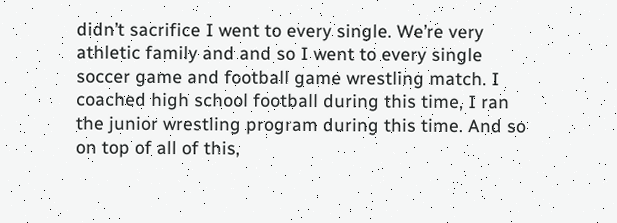didn’t sacrifice I went to every single. We’re very athletic family and and so I went to every single soccer game and football game wrestling match. I coached high school football during this time, I ran the junior wrestling program during this time. And so on top of all of this,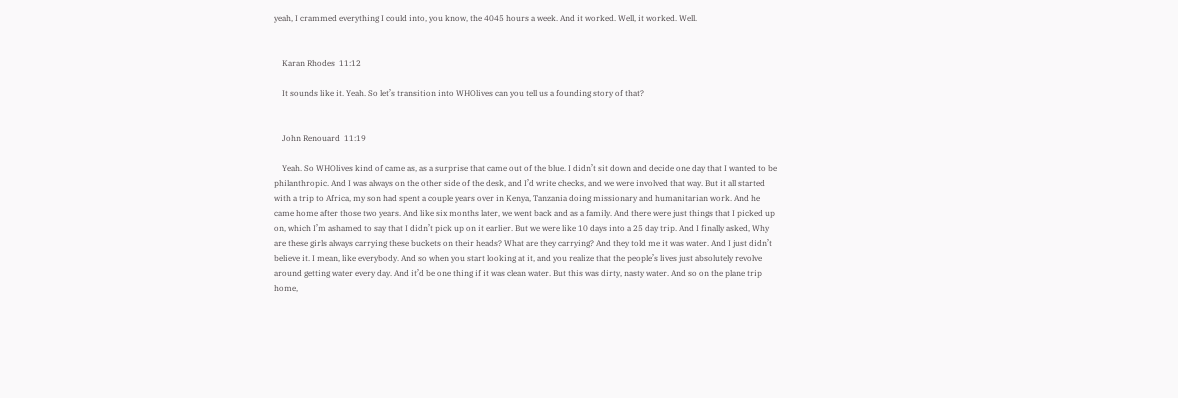yeah, I crammed everything I could into, you know, the 4045 hours a week. And it worked. Well, it worked. Well.


    Karan Rhodes  11:12

    It sounds like it. Yeah. So let’s transition into WHOlives can you tell us a founding story of that?


    John Renouard  11:19

    Yeah. So WHOlives kind of came as, as a surprise that came out of the blue. I didn’t sit down and decide one day that I wanted to be philanthropic. And I was always on the other side of the desk, and I’d write checks, and we were involved that way. But it all started with a trip to Africa, my son had spent a couple years over in Kenya, Tanzania doing missionary and humanitarian work. And he came home after those two years. And like six months later, we went back and as a family. And there were just things that I picked up on, which I’m ashamed to say that I didn’t pick up on it earlier. But we were like 10 days into a 25 day trip. And I finally asked, Why are these girls always carrying these buckets on their heads? What are they carrying? And they told me it was water. And I just didn’t believe it. I mean, like everybody. And so when you start looking at it, and you realize that the people’s lives just absolutely revolve around getting water every day. And it’d be one thing if it was clean water. But this was dirty, nasty water. And so on the plane trip home,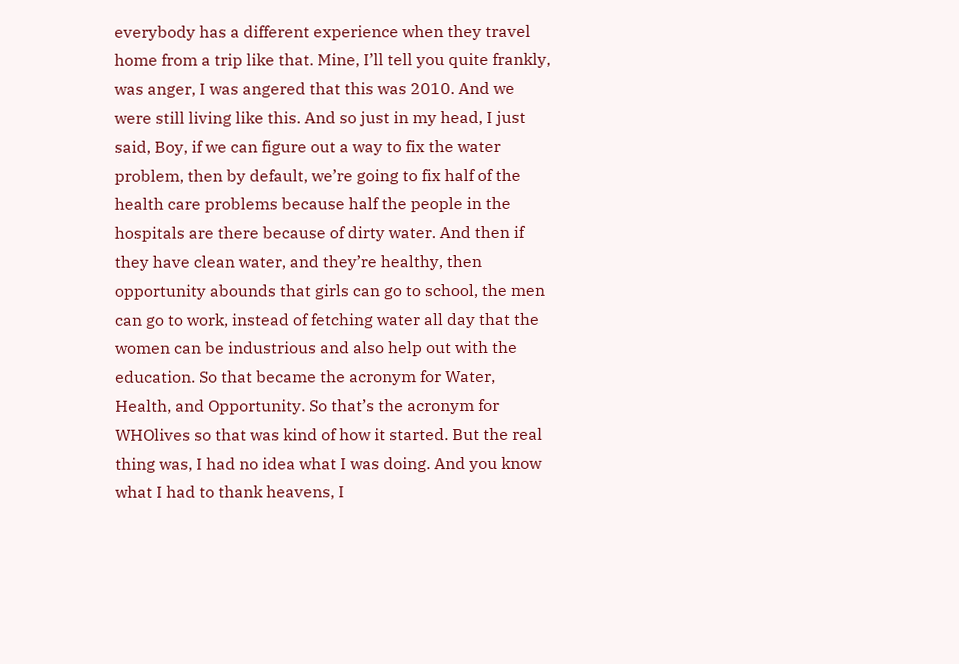everybody has a different experience when they travel home from a trip like that. Mine, I’ll tell you quite frankly, was anger, I was angered that this was 2010. And we were still living like this. And so just in my head, I just said, Boy, if we can figure out a way to fix the water problem, then by default, we’re going to fix half of the health care problems because half the people in the hospitals are there because of dirty water. And then if they have clean water, and they’re healthy, then opportunity abounds that girls can go to school, the men can go to work, instead of fetching water all day that the women can be industrious and also help out with the education. So that became the acronym for Water, Health, and Opportunity. So that’s the acronym for WHOlives so that was kind of how it started. But the real thing was, I had no idea what I was doing. And you know what I had to thank heavens, I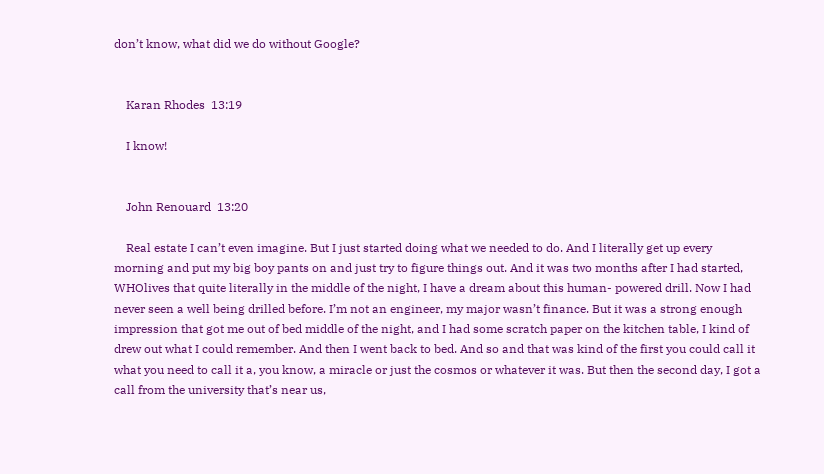don’t know, what did we do without Google?


    Karan Rhodes  13:19

    I know!


    John Renouard  13:20

    Real estate I can’t even imagine. But I just started doing what we needed to do. And I literally get up every morning and put my big boy pants on and just try to figure things out. And it was two months after I had started, WHOlives that quite literally in the middle of the night, I have a dream about this human- powered drill. Now I had never seen a well being drilled before. I’m not an engineer, my major wasn’t finance. But it was a strong enough impression that got me out of bed middle of the night, and I had some scratch paper on the kitchen table, I kind of drew out what I could remember. And then I went back to bed. And so and that was kind of the first you could call it what you need to call it a, you know, a miracle or just the cosmos or whatever it was. But then the second day, I got a call from the university that’s near us,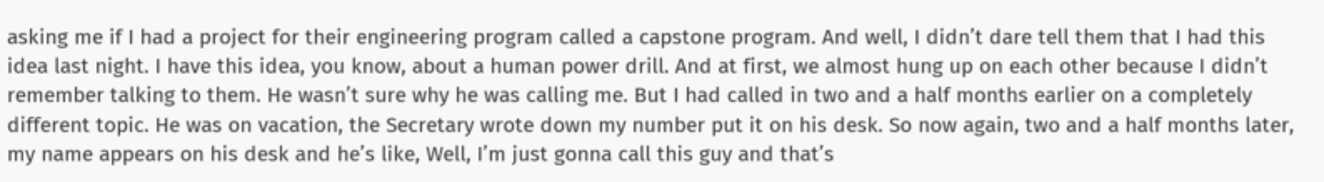asking me if I had a project for their engineering program called a capstone program. And well, I didn’t dare tell them that I had this idea last night. I have this idea, you know, about a human power drill. And at first, we almost hung up on each other because I didn’t remember talking to them. He wasn’t sure why he was calling me. But I had called in two and a half months earlier on a completely different topic. He was on vacation, the Secretary wrote down my number put it on his desk. So now again, two and a half months later, my name appears on his desk and he’s like, Well, I’m just gonna call this guy and that’s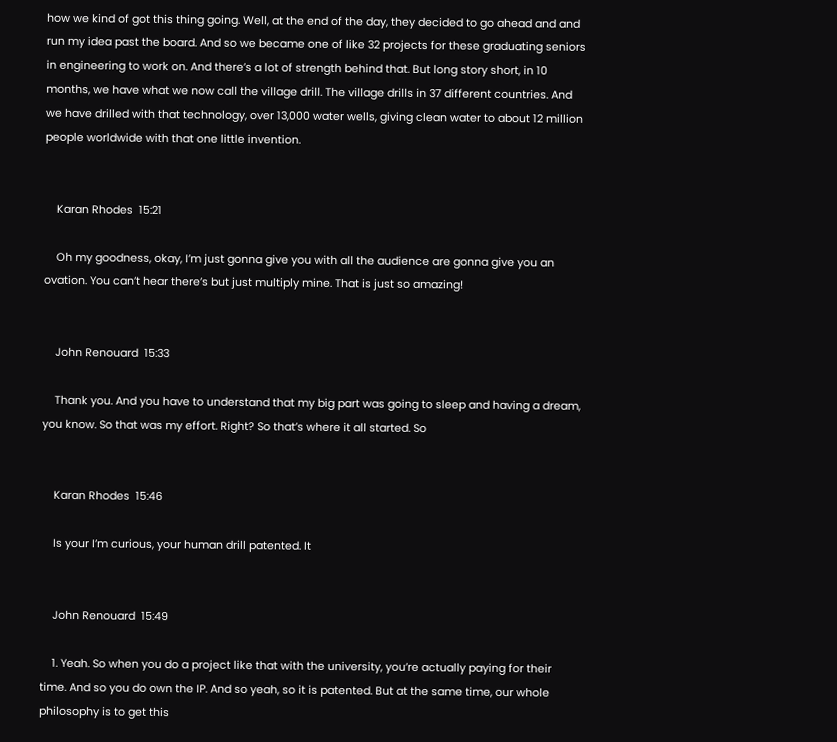how we kind of got this thing going. Well, at the end of the day, they decided to go ahead and and run my idea past the board. And so we became one of like 32 projects for these graduating seniors in engineering to work on. And there’s a lot of strength behind that. But long story short, in 10 months, we have what we now call the village drill. The village drills in 37 different countries. And we have drilled with that technology, over 13,000 water wells, giving clean water to about 12 million people worldwide with that one little invention.


    Karan Rhodes  15:21

    Oh my goodness, okay, I’m just gonna give you with all the audience are gonna give you an ovation. You can’t hear there’s but just multiply mine. That is just so amazing!


    John Renouard  15:33

    Thank you. And you have to understand that my big part was going to sleep and having a dream, you know. So that was my effort. Right? So that’s where it all started. So


    Karan Rhodes  15:46

    Is your I’m curious, your human drill patented. It


    John Renouard  15:49

    1. Yeah. So when you do a project like that with the university, you’re actually paying for their time. And so you do own the IP. And so yeah, so it is patented. But at the same time, our whole philosophy is to get this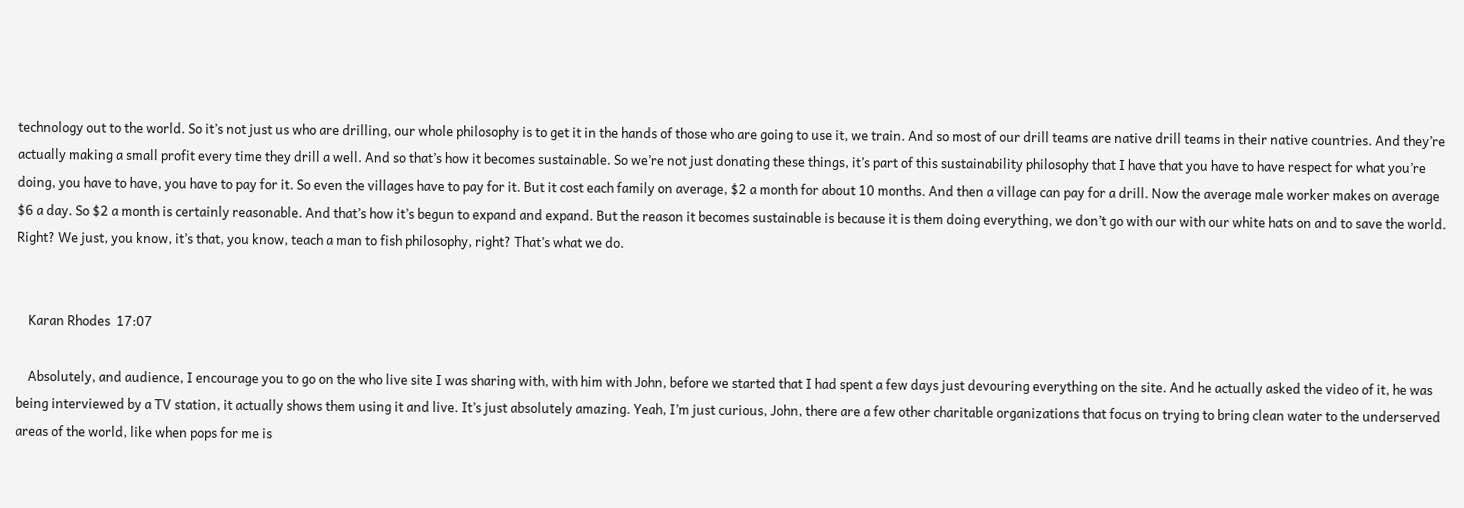technology out to the world. So it’s not just us who are drilling, our whole philosophy is to get it in the hands of those who are going to use it, we train. And so most of our drill teams are native drill teams in their native countries. And they’re actually making a small profit every time they drill a well. And so that’s how it becomes sustainable. So we’re not just donating these things, it’s part of this sustainability philosophy that I have that you have to have respect for what you’re doing, you have to have, you have to pay for it. So even the villages have to pay for it. But it cost each family on average, $2 a month for about 10 months. And then a village can pay for a drill. Now the average male worker makes on average $6 a day. So $2 a month is certainly reasonable. And that’s how it’s begun to expand and expand. But the reason it becomes sustainable is because it is them doing everything, we don’t go with our with our white hats on and to save the world. Right? We just, you know, it’s that, you know, teach a man to fish philosophy, right? That’s what we do.


    Karan Rhodes  17:07

    Absolutely, and audience, I encourage you to go on the who live site I was sharing with, with him with John, before we started that I had spent a few days just devouring everything on the site. And he actually asked the video of it, he was being interviewed by a TV station, it actually shows them using it and live. It’s just absolutely amazing. Yeah, I’m just curious, John, there are a few other charitable organizations that focus on trying to bring clean water to the underserved areas of the world, like when pops for me is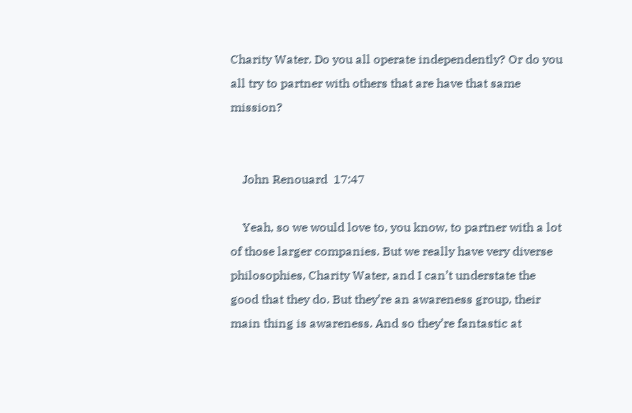Charity Water. Do you all operate independently? Or do you all try to partner with others that are have that same mission?


    John Renouard  17:47

    Yeah, so we would love to, you know, to partner with a lot of those larger companies. But we really have very diverse philosophies, Charity Water, and I can’t understate the good that they do. But they’re an awareness group, their main thing is awareness. And so they’re fantastic at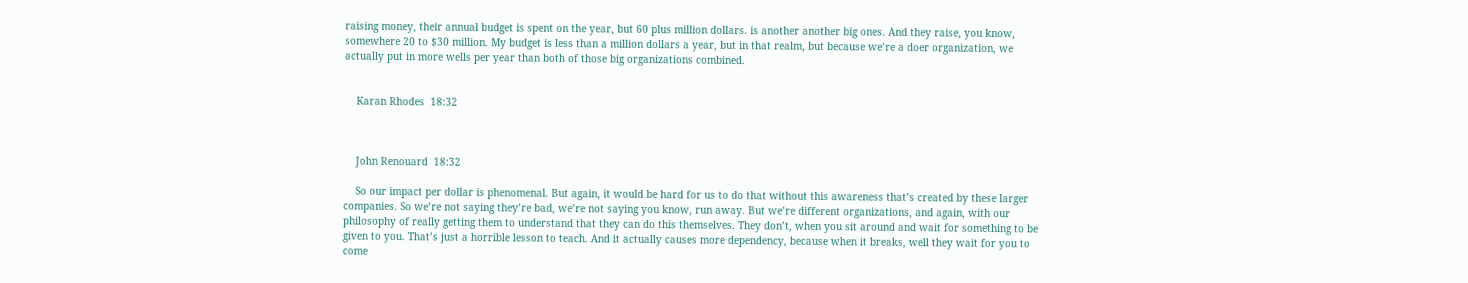raising money, their annual budget is spent on the year, but 60 plus million dollars. is another another big ones. And they raise, you know, somewhere 20 to $30 million. My budget is less than a million dollars a year, but in that realm, but because we’re a doer organization, we actually put in more wells per year than both of those big organizations combined.


    Karan Rhodes  18:32



    John Renouard  18:32

    So our impact per dollar is phenomenal. But again, it would be hard for us to do that without this awareness that’s created by these larger companies. So we’re not saying they’re bad, we’re not saying you know, run away. But we’re different organizations, and again, with our philosophy of really getting them to understand that they can do this themselves. They don’t, when you sit around and wait for something to be given to you. That’s just a horrible lesson to teach. And it actually causes more dependency, because when it breaks, well they wait for you to come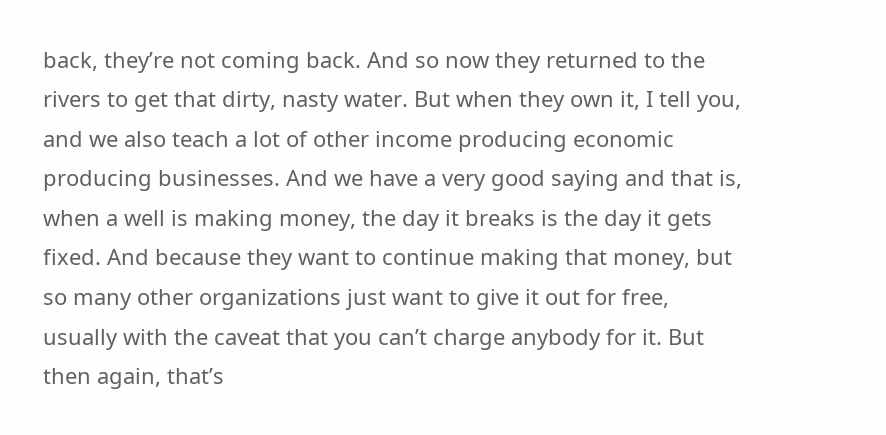back, they’re not coming back. And so now they returned to the rivers to get that dirty, nasty water. But when they own it, I tell you, and we also teach a lot of other income producing economic producing businesses. And we have a very good saying and that is, when a well is making money, the day it breaks is the day it gets fixed. And because they want to continue making that money, but so many other organizations just want to give it out for free, usually with the caveat that you can’t charge anybody for it. But then again, that’s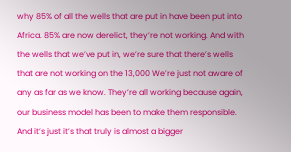why 85% of all the wells that are put in have been put into Africa. 85% are now derelict, they’re not working. And with the wells that we’ve put in, we’re sure that there’s wells that are not working on the 13,000 We’re just not aware of any as far as we know. They’re all working because again, our business model has been to make them responsible. And it’s just it’s that truly is almost a bigger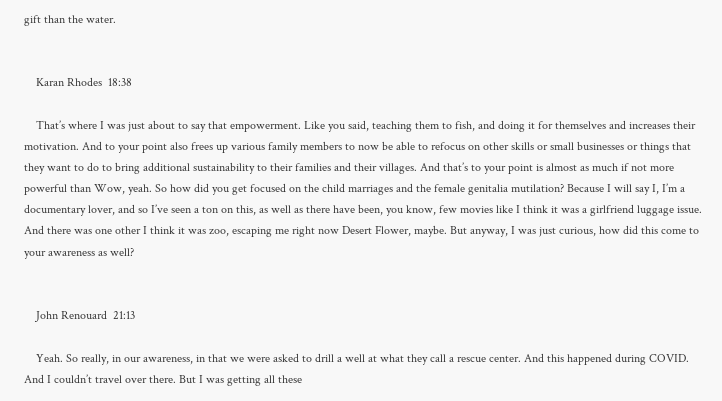gift than the water.


    Karan Rhodes  18:38

    That’s where I was just about to say that empowerment. Like you said, teaching them to fish, and doing it for themselves and increases their motivation. And to your point also frees up various family members to now be able to refocus on other skills or small businesses or things that they want to do to bring additional sustainability to their families and their villages. And that’s to your point is almost as much if not more powerful than Wow, yeah. So how did you get focused on the child marriages and the female genitalia mutilation? Because I will say I, I’m a documentary lover, and so I’ve seen a ton on this, as well as there have been, you know, few movies like I think it was a girlfriend luggage issue. And there was one other I think it was zoo, escaping me right now Desert Flower, maybe. But anyway, I was just curious, how did this come to your awareness as well?


    John Renouard  21:13

    Yeah. So really, in our awareness, in that we were asked to drill a well at what they call a rescue center. And this happened during COVID. And I couldn’t travel over there. But I was getting all these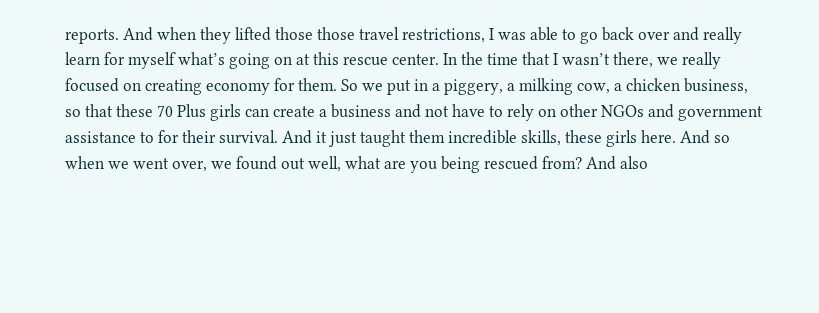reports. And when they lifted those those travel restrictions, I was able to go back over and really learn for myself what’s going on at this rescue center. In the time that I wasn’t there, we really focused on creating economy for them. So we put in a piggery, a milking cow, a chicken business, so that these 70 Plus girls can create a business and not have to rely on other NGOs and government assistance to for their survival. And it just taught them incredible skills, these girls here. And so when we went over, we found out well, what are you being rescued from? And also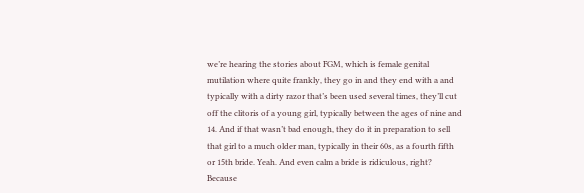we’re hearing the stories about FGM, which is female genital mutilation where quite frankly, they go in and they end with a and typically with a dirty razor that’s been used several times, they’ll cut off the clitoris of a young girl, typically between the ages of nine and 14. And if that wasn’t bad enough, they do it in preparation to sell that girl to a much older man, typically in their 60s, as a fourth fifth or 15th bride. Yeah. And even calm a bride is ridiculous, right? Because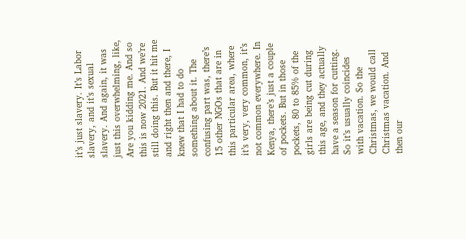it’s just slavery. It’s Labor slavery, and it’s sexual slavery. And again, it was just this overwhelming, like, Are you kidding me. And so this is now 2021. And we’re still doing this. But it hit me and right then and there, I knew that I had to do something about it. The confusing part was, there’s 15 other NGOs that are in this particular area, where it’s very, very common, it’s not common everywhere. In Kenya, there’s just a couple of pockets. But in those pockets, 80 to 85% of the girls are being cut during this age, and they actually have a season for cutting. So it’s usually coincides with vacation. So the Christmas, we would call Christmas vacation. And then our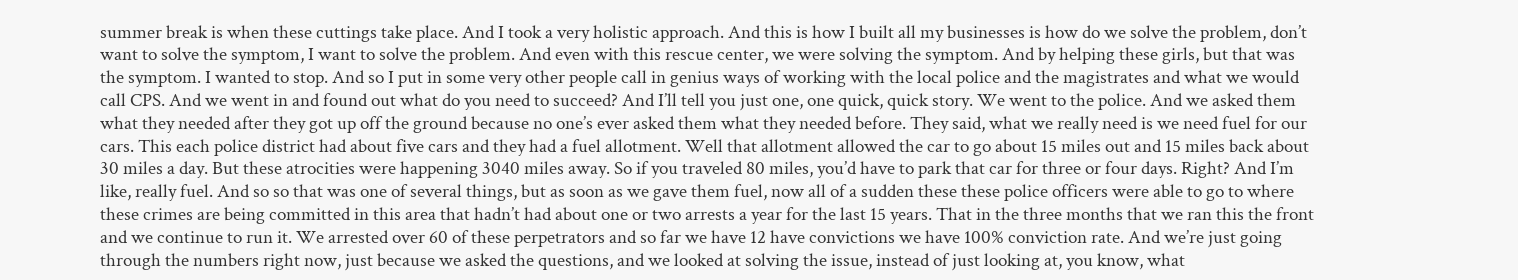summer break is when these cuttings take place. And I took a very holistic approach. And this is how I built all my businesses is how do we solve the problem, don’t want to solve the symptom, I want to solve the problem. And even with this rescue center, we were solving the symptom. And by helping these girls, but that was the symptom. I wanted to stop. And so I put in some very other people call in genius ways of working with the local police and the magistrates and what we would call CPS. And we went in and found out what do you need to succeed? And I’ll tell you just one, one quick, quick story. We went to the police. And we asked them what they needed after they got up off the ground because no one’s ever asked them what they needed before. They said, what we really need is we need fuel for our cars. This each police district had about five cars and they had a fuel allotment. Well that allotment allowed the car to go about 15 miles out and 15 miles back about 30 miles a day. But these atrocities were happening 3040 miles away. So if you traveled 80 miles, you’d have to park that car for three or four days. Right? And I’m like, really fuel. And so so that was one of several things, but as soon as we gave them fuel, now all of a sudden these these police officers were able to go to where these crimes are being committed in this area that hadn’t had about one or two arrests a year for the last 15 years. That in the three months that we ran this the front and we continue to run it. We arrested over 60 of these perpetrators and so far we have 12 have convictions we have 100% conviction rate. And we’re just going through the numbers right now, just because we asked the questions, and we looked at solving the issue, instead of just looking at, you know, what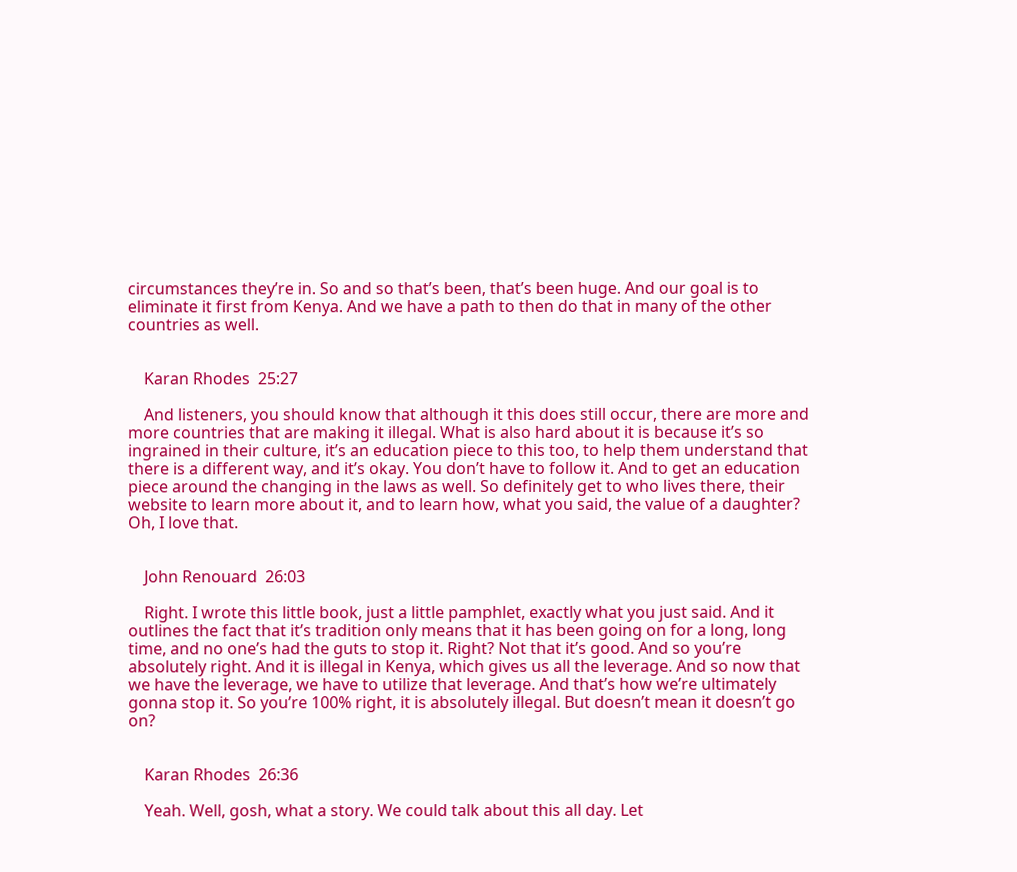circumstances they’re in. So and so that’s been, that’s been huge. And our goal is to eliminate it first from Kenya. And we have a path to then do that in many of the other countries as well.


    Karan Rhodes  25:27

    And listeners, you should know that although it this does still occur, there are more and more countries that are making it illegal. What is also hard about it is because it’s so ingrained in their culture, it’s an education piece to this too, to help them understand that there is a different way, and it’s okay. You don’t have to follow it. And to get an education piece around the changing in the laws as well. So definitely get to who lives there, their website to learn more about it, and to learn how, what you said, the value of a daughter? Oh, I love that.


    John Renouard  26:03

    Right. I wrote this little book, just a little pamphlet, exactly what you just said. And it outlines the fact that it’s tradition only means that it has been going on for a long, long time, and no one’s had the guts to stop it. Right? Not that it’s good. And so you’re absolutely right. And it is illegal in Kenya, which gives us all the leverage. And so now that we have the leverage, we have to utilize that leverage. And that’s how we’re ultimately gonna stop it. So you’re 100% right, it is absolutely illegal. But doesn’t mean it doesn’t go on?


    Karan Rhodes  26:36

    Yeah. Well, gosh, what a story. We could talk about this all day. Let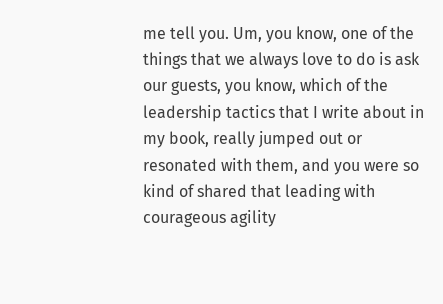me tell you. Um, you know, one of the things that we always love to do is ask our guests, you know, which of the leadership tactics that I write about in my book, really jumped out or resonated with them, and you were so kind of shared that leading with courageous agility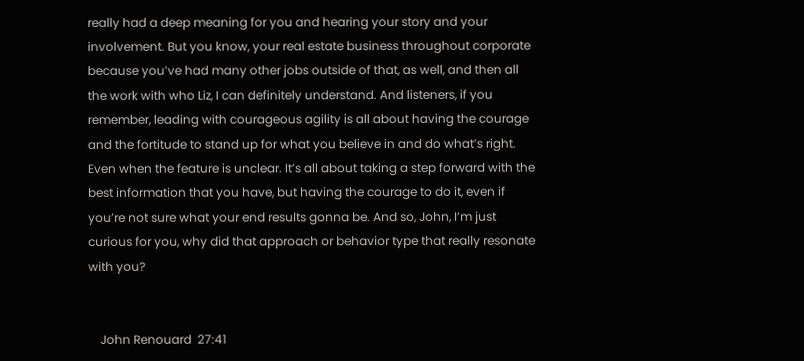really had a deep meaning for you and hearing your story and your involvement. But you know, your real estate business throughout corporate because you’ve had many other jobs outside of that, as well, and then all the work with who Liz, I can definitely understand. And listeners, if you remember, leading with courageous agility is all about having the courage and the fortitude to stand up for what you believe in and do what’s right. Even when the feature is unclear. It’s all about taking a step forward with the best information that you have, but having the courage to do it, even if you’re not sure what your end results gonna be. And so, John, I’m just curious for you, why did that approach or behavior type that really resonate with you?


    John Renouard  27:41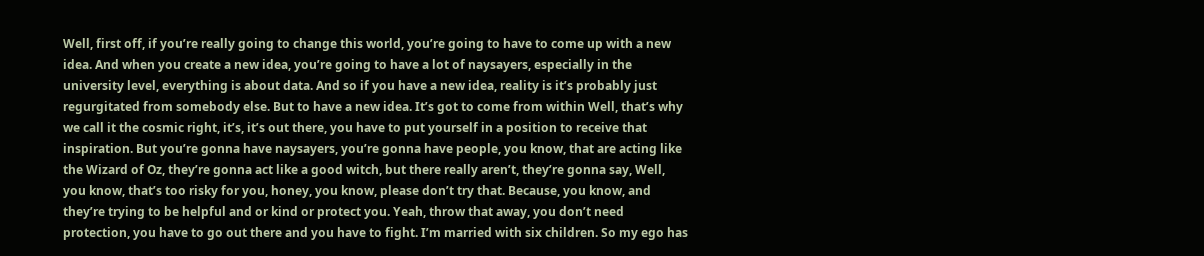Well, first off, if you’re really going to change this world, you’re going to have to come up with a new idea. And when you create a new idea, you’re going to have a lot of naysayers, especially in the university level, everything is about data. And so if you have a new idea, reality is it’s probably just regurgitated from somebody else. But to have a new idea. It’s got to come from within Well, that’s why we call it the cosmic right, it’s, it’s out there, you have to put yourself in a position to receive that inspiration. But you’re gonna have naysayers, you’re gonna have people, you know, that are acting like the Wizard of Oz, they’re gonna act like a good witch, but there really aren’t, they’re gonna say, Well, you know, that’s too risky for you, honey, you know, please don’t try that. Because, you know, and they’re trying to be helpful and or kind or protect you. Yeah, throw that away, you don’t need protection, you have to go out there and you have to fight. I’m married with six children. So my ego has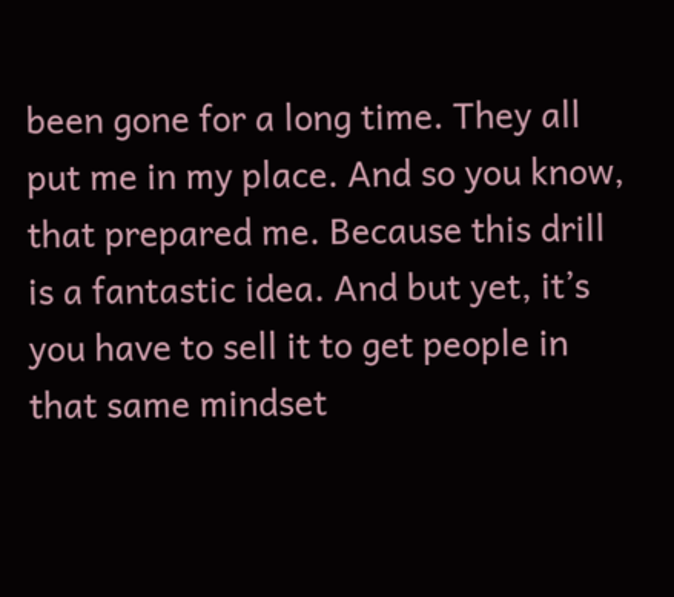been gone for a long time. They all put me in my place. And so you know, that prepared me. Because this drill is a fantastic idea. And but yet, it’s you have to sell it to get people in that same mindset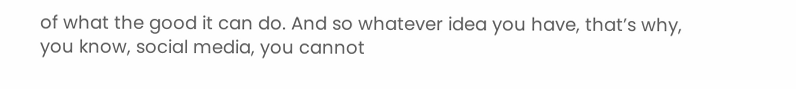of what the good it can do. And so whatever idea you have, that’s why, you know, social media, you cannot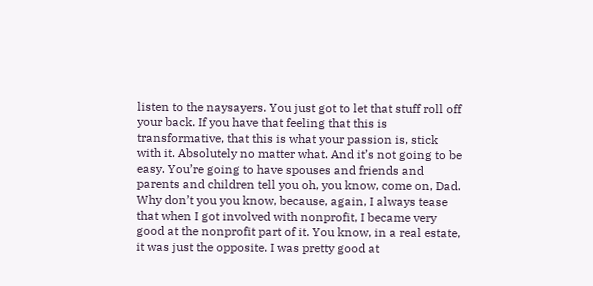listen to the naysayers. You just got to let that stuff roll off your back. If you have that feeling that this is transformative, that this is what your passion is, stick with it. Absolutely no matter what. And it’s not going to be easy. You’re going to have spouses and friends and parents and children tell you oh, you know, come on, Dad. Why don’t you you know, because, again, I always tease that when I got involved with nonprofit, I became very good at the nonprofit part of it. You know, in a real estate, it was just the opposite. I was pretty good at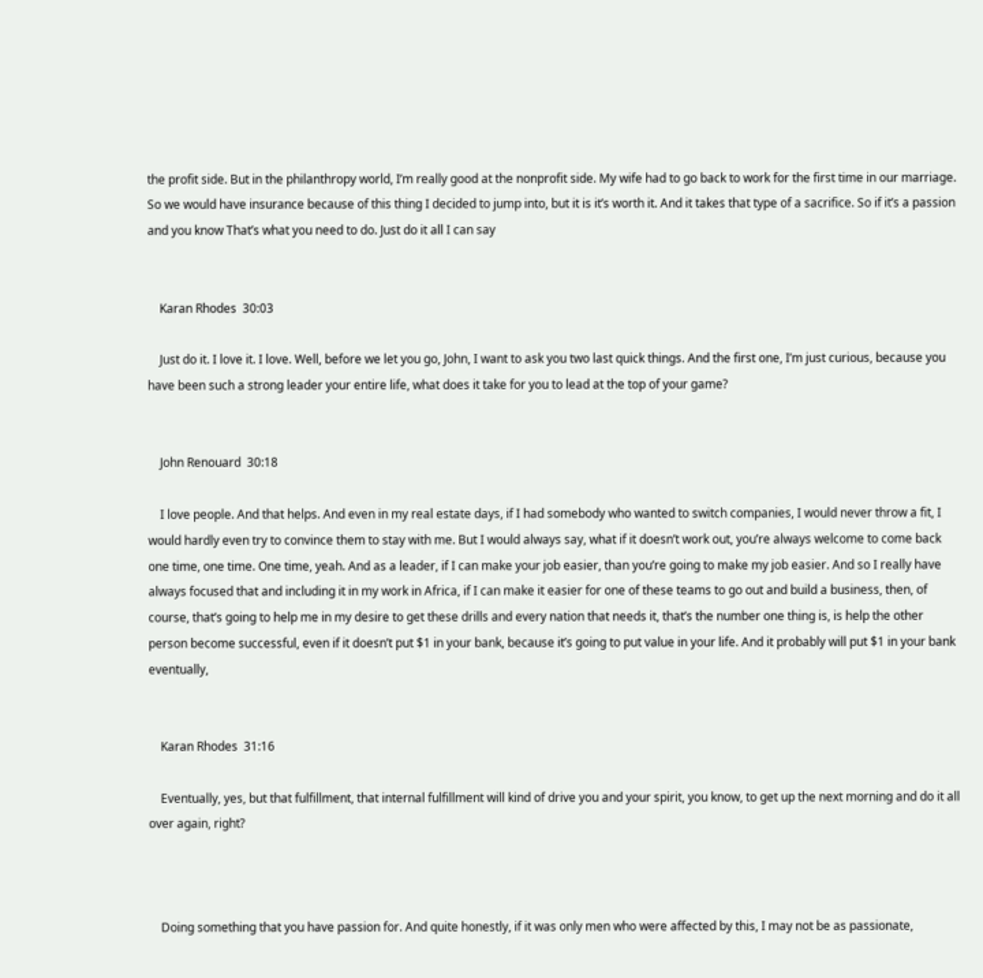the profit side. But in the philanthropy world, I’m really good at the nonprofit side. My wife had to go back to work for the first time in our marriage. So we would have insurance because of this thing I decided to jump into, but it is it’s worth it. And it takes that type of a sacrifice. So if it’s a passion and you know That’s what you need to do. Just do it all I can say


    Karan Rhodes  30:03

    Just do it. I love it. I love. Well, before we let you go, John, I want to ask you two last quick things. And the first one, I’m just curious, because you have been such a strong leader your entire life, what does it take for you to lead at the top of your game?


    John Renouard  30:18

    I love people. And that helps. And even in my real estate days, if I had somebody who wanted to switch companies, I would never throw a fit, I would hardly even try to convince them to stay with me. But I would always say, what if it doesn’t work out, you’re always welcome to come back one time, one time. One time, yeah. And as a leader, if I can make your job easier, than you’re going to make my job easier. And so I really have always focused that and including it in my work in Africa, if I can make it easier for one of these teams to go out and build a business, then, of course, that’s going to help me in my desire to get these drills and every nation that needs it, that’s the number one thing is, is help the other person become successful, even if it doesn’t put $1 in your bank, because it’s going to put value in your life. And it probably will put $1 in your bank eventually,


    Karan Rhodes  31:16

    Eventually, yes, but that fulfillment, that internal fulfillment will kind of drive you and your spirit, you know, to get up the next morning and do it all over again, right?



    Doing something that you have passion for. And quite honestly, if it was only men who were affected by this, I may not be as passionate,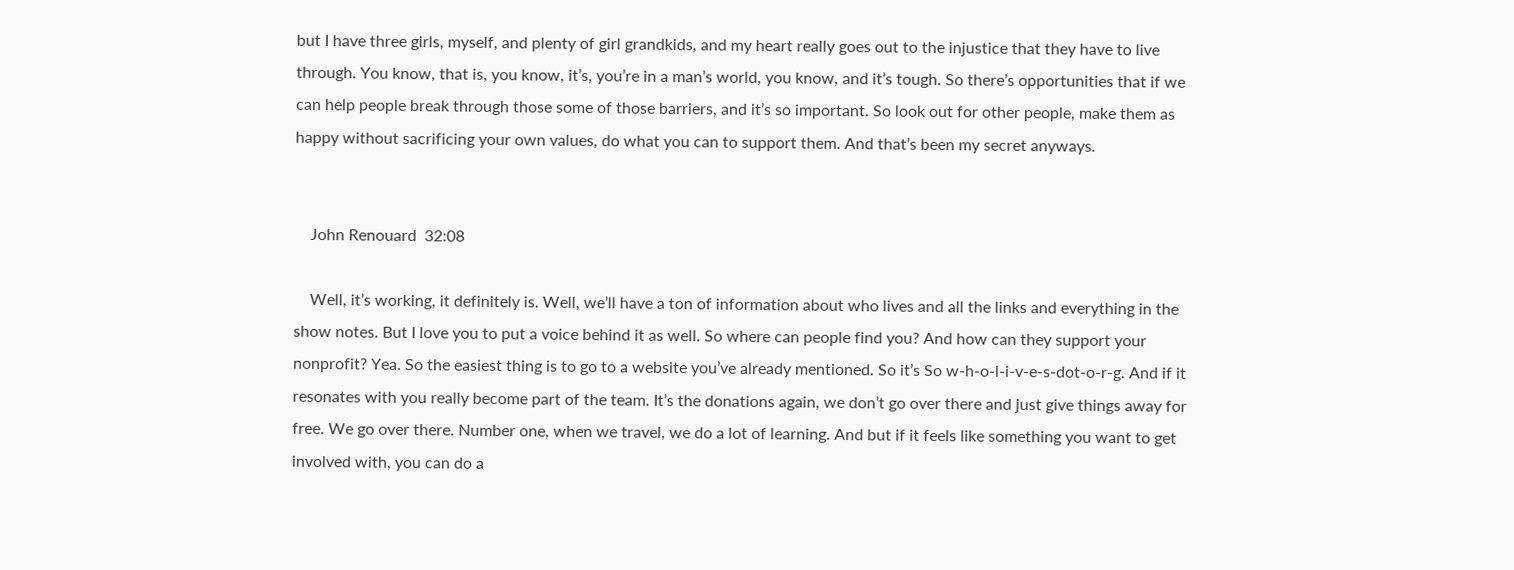but I have three girls, myself, and plenty of girl grandkids, and my heart really goes out to the injustice that they have to live through. You know, that is, you know, it’s, you’re in a man’s world, you know, and it’s tough. So there’s opportunities that if we can help people break through those some of those barriers, and it’s so important. So look out for other people, make them as happy without sacrificing your own values, do what you can to support them. And that’s been my secret anyways.


    John Renouard  32:08

    Well, it’s working, it definitely is. Well, we’ll have a ton of information about who lives and all the links and everything in the show notes. But I love you to put a voice behind it as well. So where can people find you? And how can they support your nonprofit? Yea. So the easiest thing is to go to a website you’ve already mentioned. So it’s So w-h-o-l-i-v-e-s-dot-o-r-g. And if it resonates with you really become part of the team. It’s the donations again, we don’t go over there and just give things away for free. We go over there. Number one, when we travel, we do a lot of learning. And but if it feels like something you want to get involved with, you can do a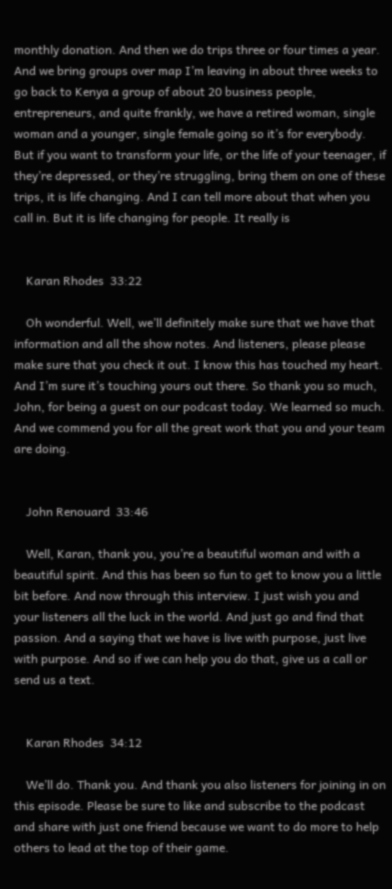monthly donation. And then we do trips three or four times a year. And we bring groups over map I’m leaving in about three weeks to go back to Kenya a group of about 20 business people, entrepreneurs, and quite frankly, we have a retired woman, single woman and a younger, single female going so it’s for everybody. But if you want to transform your life, or the life of your teenager, if they’re depressed, or they’re struggling, bring them on one of these trips, it is life changing. And I can tell more about that when you call in. But it is life changing for people. It really is


    Karan Rhodes  33:22

    Oh wonderful. Well, we’ll definitely make sure that we have that information and all the show notes. And listeners, please please make sure that you check it out. I know this has touched my heart. And I’m sure it’s touching yours out there. So thank you so much, John, for being a guest on our podcast today. We learned so much. And we commend you for all the great work that you and your team are doing.


    John Renouard  33:46

    Well, Karan, thank you, you’re a beautiful woman and with a beautiful spirit. And this has been so fun to get to know you a little bit before. And now through this interview. I just wish you and your listeners all the luck in the world. And just go and find that passion. And a saying that we have is live with purpose, just live with purpose. And so if we can help you do that, give us a call or send us a text.


    Karan Rhodes  34:12

    We’ll do. Thank you. And thank you also listeners for joining in on this episode. Please be sure to like and subscribe to the podcast and share with just one friend because we want to do more to help others to lead at the top of their game.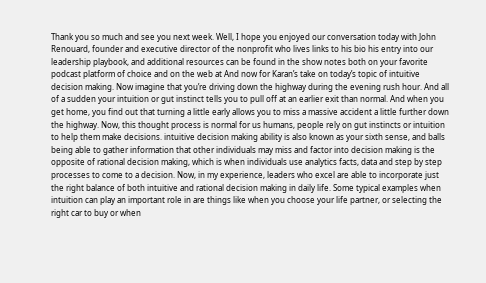Thank you so much and see you next week. Well, I hope you enjoyed our conversation today with John Renouard, founder and executive director of the nonprofit who lives links to his bio his entry into our leadership playbook, and additional resources can be found in the show notes both on your favorite podcast platform of choice and on the web at And now for Karan’s take on today’s topic of intuitive decision making. Now imagine that you’re driving down the highway during the evening rush hour. And all of a sudden your intuition or gut instinct tells you to pull off at an earlier exit than normal. And when you get home, you find out that turning a little early allows you to miss a massive accident a little further down the highway. Now, this thought process is normal for us humans, people rely on gut instincts or intuition to help them make decisions. intuitive decision making ability is also known as your sixth sense, and balls being able to gather information that other individuals may miss and factor into decision making is the opposite of rational decision making, which is when individuals use analytics facts, data and step by step processes to come to a decision. Now, in my experience, leaders who excel are able to incorporate just the right balance of both intuitive and rational decision making in daily life. Some typical examples when intuition can play an important role in are things like when you choose your life partner, or selecting the right car to buy or when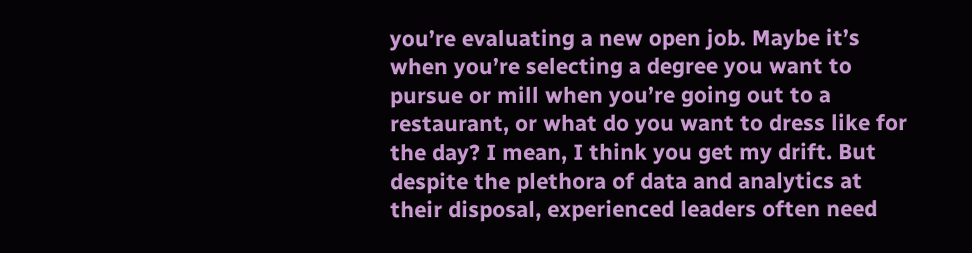you’re evaluating a new open job. Maybe it’s when you’re selecting a degree you want to pursue or mill when you’re going out to a restaurant, or what do you want to dress like for the day? I mean, I think you get my drift. But despite the plethora of data and analytics at their disposal, experienced leaders often need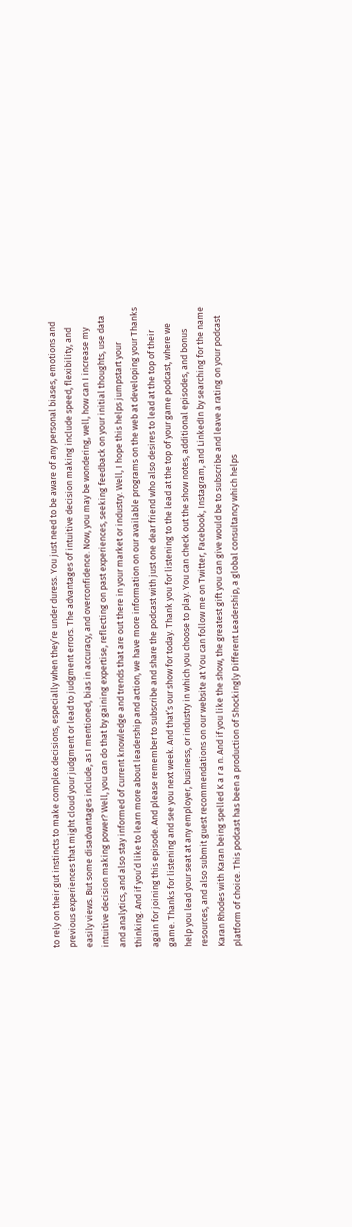to rely on their gut instincts to make complex decisions, especially when they’re under duress. You just need to be aware of any personal biases, emotions and previous experiences that might cloud your judgment or lead to judgment errors. The advantages of intuitive decision making include speed, flexibility, and easily views. But some disadvantages include, as I mentioned, bias in accuracy, and overconfidence. Now, you may be wondering, well, how can I increase my intuitive decision making power? Well, you can do that by gaining expertise, reflecting on past experiences, seeking feedback on your initial thoughts, use data and analytics, and also stay informed of current knowledge and trends that are out there in your market or industry. Well, I hope this helps jumpstart your thinking. And if you’d like to learn more about leadership and action, we have more information on our available programs on the web at developing your Thanks again for joining this episode. And please remember to subscribe and share the podcast with just one dear friend who also desires to lead at the top of their game. Thanks for listening and see you next week. And that’s our show for today. Thank you for listening to the lead at the top of your game podcast, where we help you lead your seat at any employer, business, or industry in which you choose to play. You can check out the show notes, additional episodes, and bonus resources, and also submit guest recommendations on our website at You can follow me on Twitter, Facebook, Instagram, and LinkedIn by searching for the name Karan Rhodes with Karan being spelled K a r a n. And if you like the show, the greatest gift you can give would be to subscribe and leave a rating on your podcast platform of choice. This podcast has been a production of Shockingly Different Leadership, a global consultancy which helps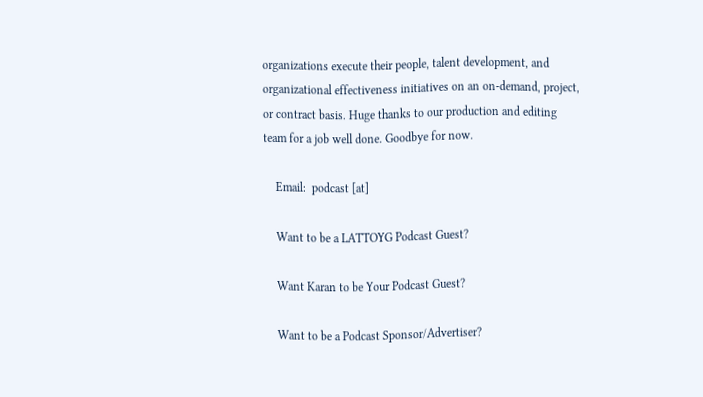organizations execute their people, talent development, and organizational effectiveness initiatives on an on-demand, project, or contract basis. Huge thanks to our production and editing team for a job well done. Goodbye for now.

    Email:  podcast [at]

    Want to be a LATTOYG Podcast Guest?

    Want Karan to be Your Podcast Guest?

    Want to be a Podcast Sponsor/Advertiser?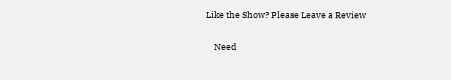Like the Show? Please Leave a Review

    Need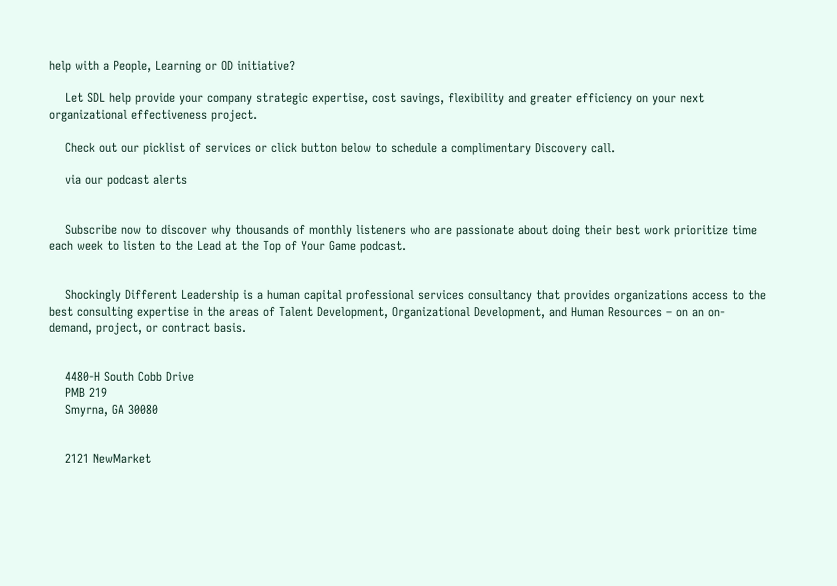help with a People, Learning or OD initiative?

    Let SDL help provide your company strategic expertise, cost savings, flexibility and greater efficiency on your next organizational effectiveness project.

    Check out our picklist of services or click button below to schedule a complimentary Discovery call.

    via our podcast alerts


    Subscribe now to discover why thousands of monthly listeners who are passionate about doing their best work prioritize time each week to listen to the Lead at the Top of Your Game podcast.


    Shockingly Different Leadership is a human capital professional services consultancy that provides organizations access to the best consulting expertise in the areas of Talent Development, Organizational Development, and Human Resources – on an on-demand, project, or contract basis.


    4480-H South Cobb Drive
    PMB 219
    Smyrna, GA 30080


    2121 NewMarket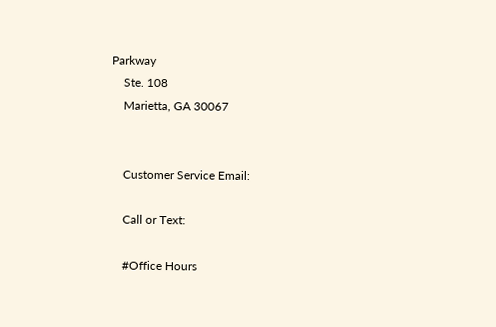Parkway
    Ste. 108
    Marietta, GA 30067


    Customer Service Email:

    Call or Text:

    #Office Hours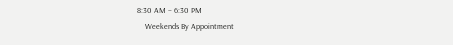8:30 AM – 6:30 PM
    Weekends By Appointment